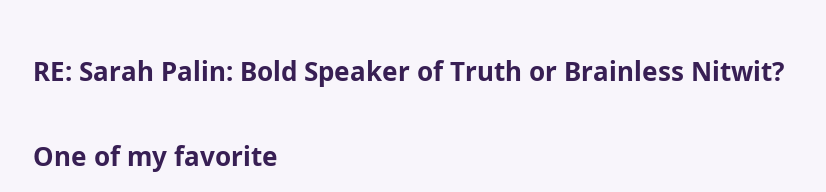RE: Sarah Palin: Bold Speaker of Truth or Brainless Nitwit?

One of my favorite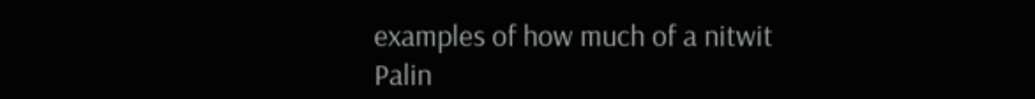examples of how much of a nitwit Palin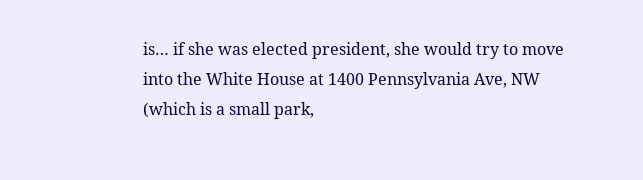is… if she was elected president, she would try to move into the White House at 1400 Pennsylvania Ave, NW (which is a small park,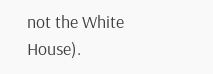not the White House).